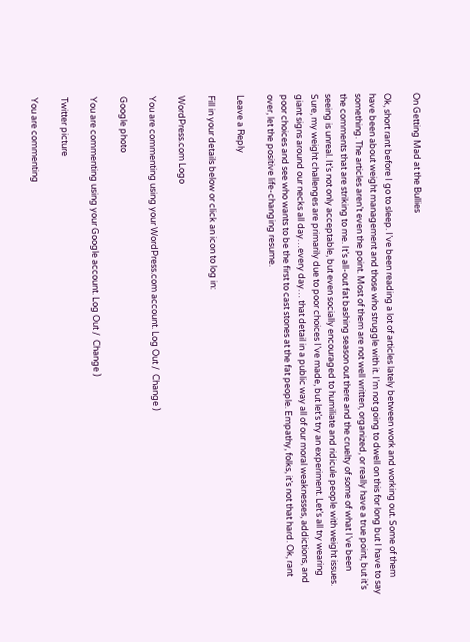On Getting Mad at the Bullies

Ok, short rant before I go to sleep. I’ve been reading a lot of articles lately between work and working out. Some of them have been about weight management and those who struggle with it. I’m not going to dwell on this for long but I have to say something. The articles aren’t even the point. Most of them are not well written, organized, or really have a true point, but it’s the comments that are striking to me. It’s all-out fat bashing season out there and the cruelty of some of what I’ve been seeing is unreal. It’s not only acceptable, but even socially encouraged to humiliate and ridicule people with weight issues. Sure, my weight challenges are primarily due to poor choices I’ve made, but let’s try an experiment. Let’s all try wearing giant signs around our necks all day…every day… that detail in a public way all of our moral weaknesses, addictions, and poor choices and see who wants to be the first to cast stones at the fat people. Empathy, folks, it’s not that hard. Ok, rant over, let the positive life-changing resume.

Leave a Reply

Fill in your details below or click an icon to log in:

WordPress.com Logo

You are commenting using your WordPress.com account. Log Out /  Change )

Google photo

You are commenting using your Google account. Log Out /  Change )

Twitter picture

You are commenting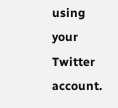using your Twitter account.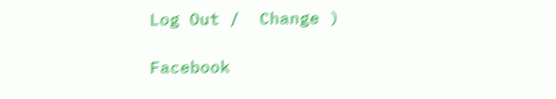Log Out /  Change )

Facebook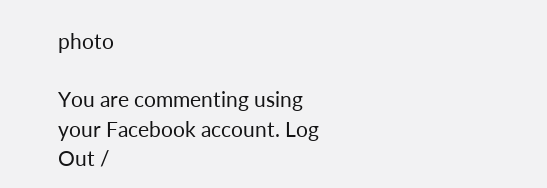photo

You are commenting using your Facebook account. Log Out /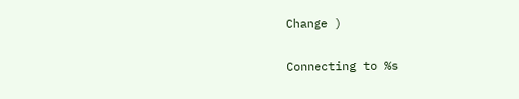Change )

Connecting to %s